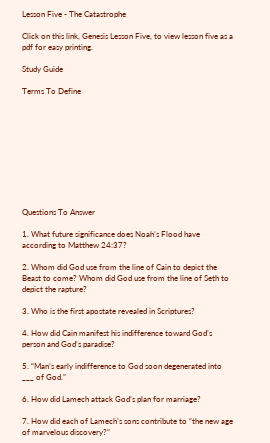Lesson Five - The Catastrophe

Click on this link, Genesis Lesson Five, to view lesson five as a pdf for easy printing.

Study Guide

Terms To Define










Questions To Answer

1. What future significance does Noah’s Flood have according to Matthew 24:37?

2. Whom did God use from the line of Cain to depict the Beast to come? Whom did God use from the line of Seth to depict the rapture?

3. Who is the first apostate revealed in Scriptures?

4. How did Cain manifest his indifference toward God’s person and God’s paradise?

5. “Man’s early indifference to God soon degenerated into ___ of God.”

6. How did Lamech attack God’s plan for marriage?

7. How did each of Lamech’s sons contribute to “the new age of marvelous discovery?”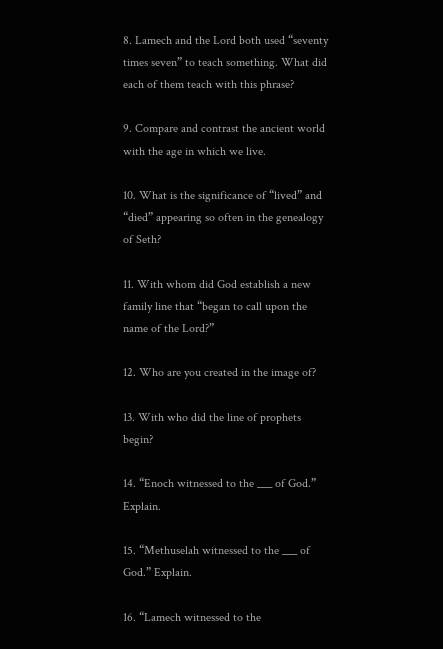8. Lamech and the Lord both used “seventy times seven” to teach something. What did each of them teach with this phrase?

9. Compare and contrast the ancient world with the age in which we live.

10. What is the significance of “lived” and “died” appearing so often in the genealogy of Seth?

11. With whom did God establish a new family line that “began to call upon the name of the Lord?”

12. Who are you created in the image of?

13. With who did the line of prophets begin?

14. “Enoch witnessed to the ___ of God.” Explain.

15. “Methuselah witnessed to the ___ of God.” Explain.

16. “Lamech witnessed to the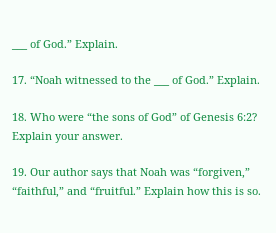___ of God.” Explain.

17. “Noah witnessed to the ___ of God.” Explain.

18. Who were “the sons of God” of Genesis 6:2? Explain your answer.

19. Our author says that Noah was “forgiven,” “faithful,” and “fruitful.” Explain how this is so.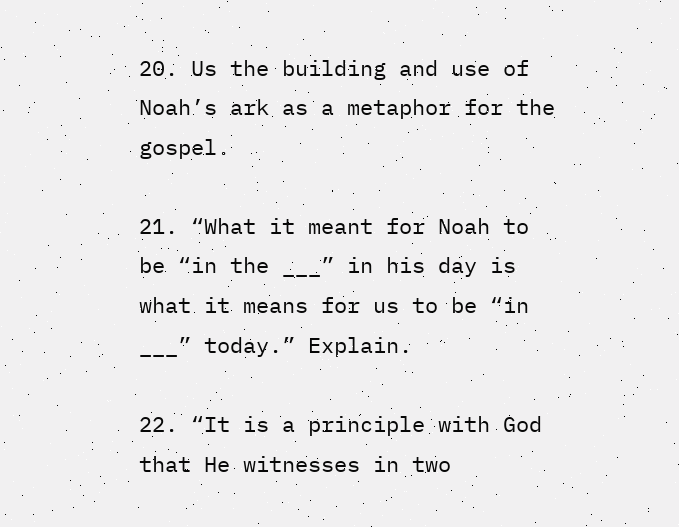20. Us the building and use of Noah’s ark as a metaphor for the gospel.

21. “What it meant for Noah to be “in the ___” in his day is what it means for us to be “in ___” today.” Explain.

22. “It is a principle with God that He witnesses in two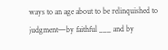ways to an age about to be relinquished to judgment—by faithful ___ and by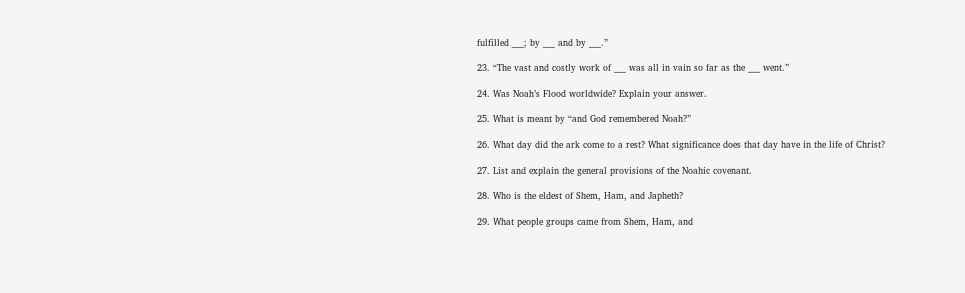fulfilled ___; by ___ and by ___.”

23. “The vast and costly work of ___ was all in vain so far as the ___ went.”

24. Was Noah’s Flood worldwide? Explain your answer.

25. What is meant by “and God remembered Noah?”

26. What day did the ark come to a rest? What significance does that day have in the life of Christ?

27. List and explain the general provisions of the Noahic covenant.

28. Who is the eldest of Shem, Ham, and Japheth?

29. What people groups came from Shem, Ham, and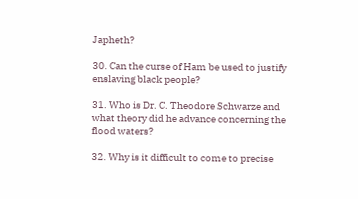Japheth?

30. Can the curse of Ham be used to justify enslaving black people?

31. Who is Dr. C. Theodore Schwarze and what theory did he advance concerning the flood waters?

32. Why is it difficult to come to precise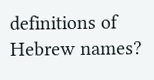definitions of Hebrew names?